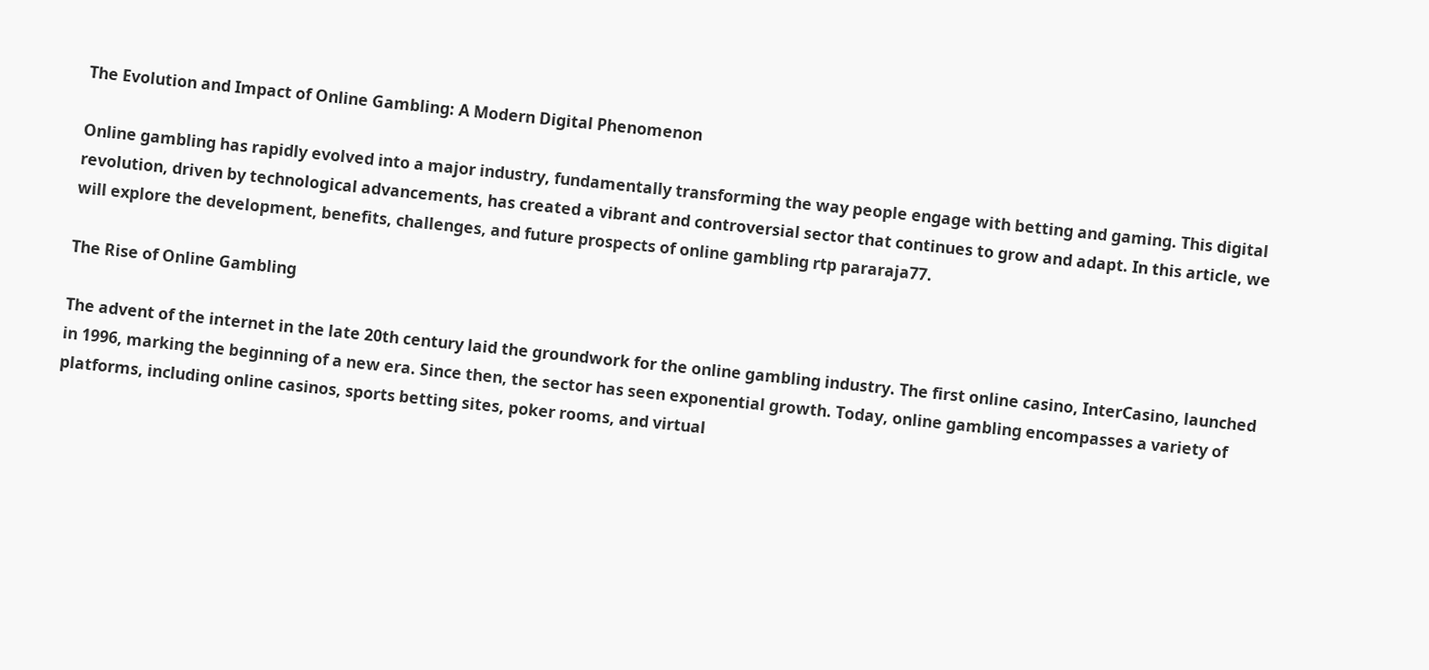The Evolution and Impact of Online Gambling: A Modern Digital Phenomenon

Online gambling has rapidly evolved into a major industry, fundamentally transforming the way people engage with betting and gaming. This digital revolution, driven by technological advancements, has created a vibrant and controversial sector that continues to grow and adapt. In this article, we will explore the development, benefits, challenges, and future prospects of online gambling rtp pararaja77.

The Rise of Online Gambling

The advent of the internet in the late 20th century laid the groundwork for the online gambling industry. The first online casino, InterCasino, launched in 1996, marking the beginning of a new era. Since then, the sector has seen exponential growth. Today, online gambling encompasses a variety of platforms, including online casinos, sports betting sites, poker rooms, and virtual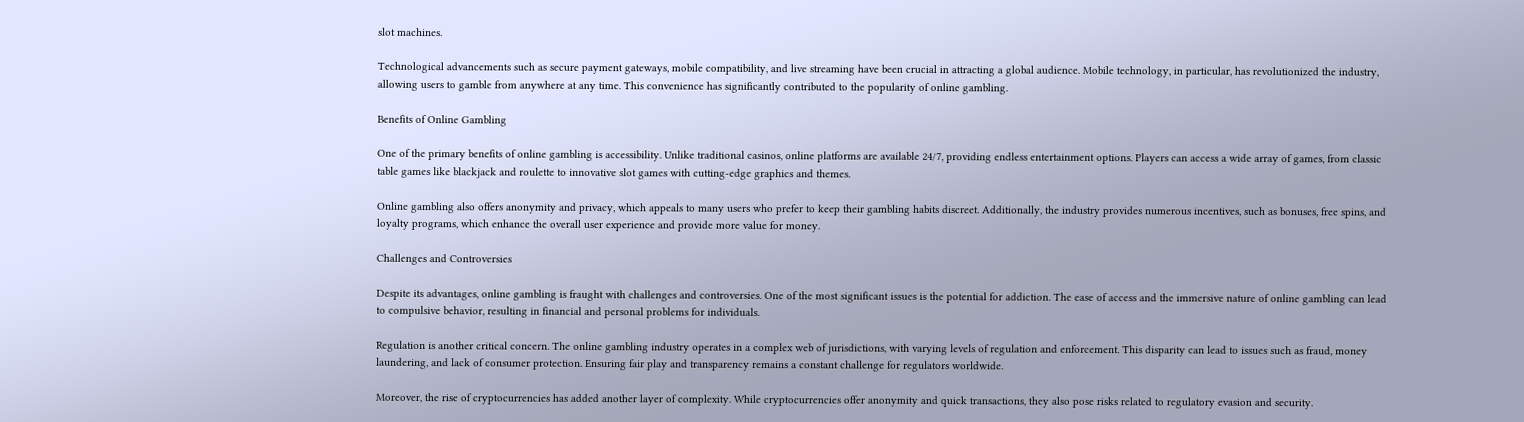slot machines.

Technological advancements such as secure payment gateways, mobile compatibility, and live streaming have been crucial in attracting a global audience. Mobile technology, in particular, has revolutionized the industry, allowing users to gamble from anywhere at any time. This convenience has significantly contributed to the popularity of online gambling.

Benefits of Online Gambling

One of the primary benefits of online gambling is accessibility. Unlike traditional casinos, online platforms are available 24/7, providing endless entertainment options. Players can access a wide array of games, from classic table games like blackjack and roulette to innovative slot games with cutting-edge graphics and themes.

Online gambling also offers anonymity and privacy, which appeals to many users who prefer to keep their gambling habits discreet. Additionally, the industry provides numerous incentives, such as bonuses, free spins, and loyalty programs, which enhance the overall user experience and provide more value for money.

Challenges and Controversies

Despite its advantages, online gambling is fraught with challenges and controversies. One of the most significant issues is the potential for addiction. The ease of access and the immersive nature of online gambling can lead to compulsive behavior, resulting in financial and personal problems for individuals.

Regulation is another critical concern. The online gambling industry operates in a complex web of jurisdictions, with varying levels of regulation and enforcement. This disparity can lead to issues such as fraud, money laundering, and lack of consumer protection. Ensuring fair play and transparency remains a constant challenge for regulators worldwide.

Moreover, the rise of cryptocurrencies has added another layer of complexity. While cryptocurrencies offer anonymity and quick transactions, they also pose risks related to regulatory evasion and security.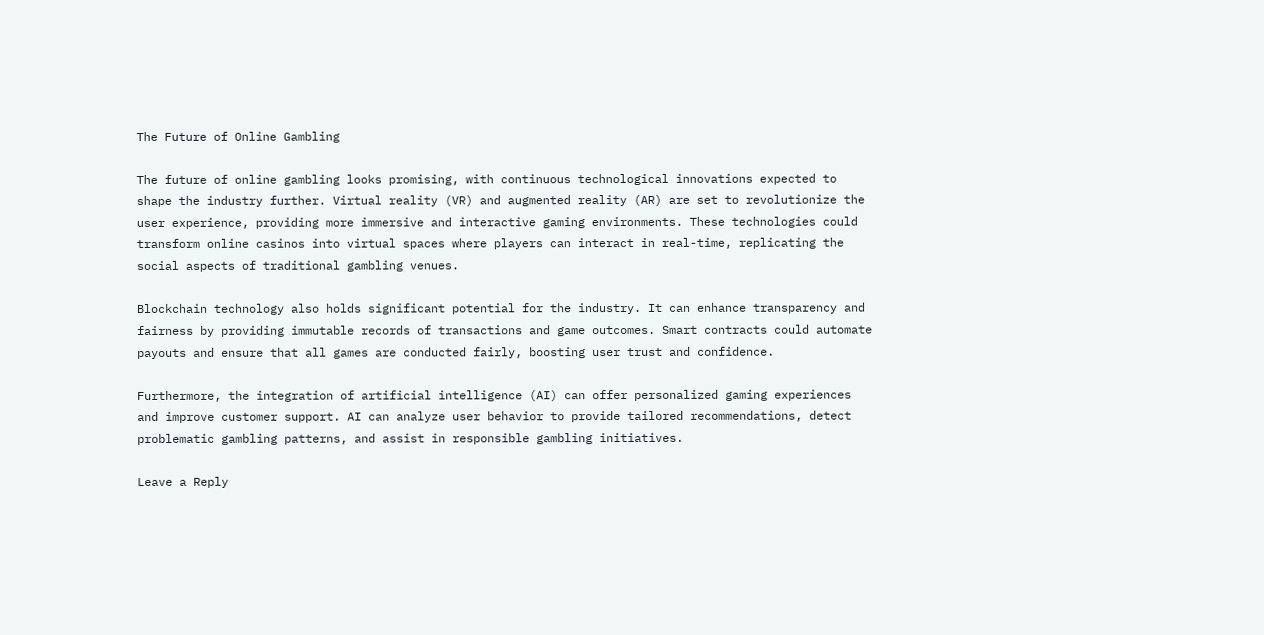The Future of Online Gambling

The future of online gambling looks promising, with continuous technological innovations expected to shape the industry further. Virtual reality (VR) and augmented reality (AR) are set to revolutionize the user experience, providing more immersive and interactive gaming environments. These technologies could transform online casinos into virtual spaces where players can interact in real-time, replicating the social aspects of traditional gambling venues.

Blockchain technology also holds significant potential for the industry. It can enhance transparency and fairness by providing immutable records of transactions and game outcomes. Smart contracts could automate payouts and ensure that all games are conducted fairly, boosting user trust and confidence.

Furthermore, the integration of artificial intelligence (AI) can offer personalized gaming experiences and improve customer support. AI can analyze user behavior to provide tailored recommendations, detect problematic gambling patterns, and assist in responsible gambling initiatives.

Leave a Reply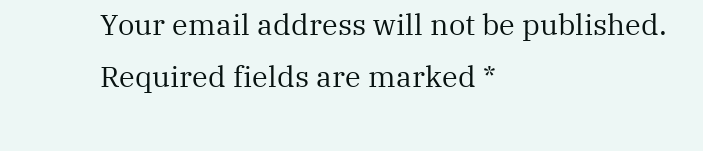Your email address will not be published. Required fields are marked *